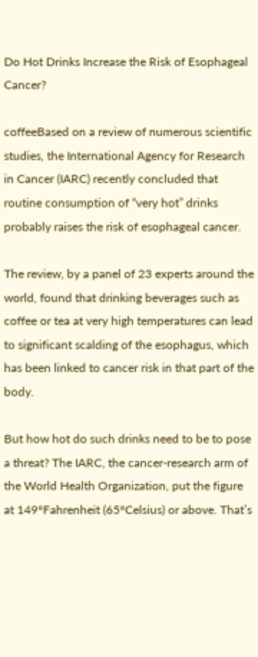Do Hot Drinks Increase the Risk of Esophageal Cancer?

coffeeBased on a review of numerous scientific studies, the International Agency for Research in Cancer (IARC) recently concluded that routine consumption of “very hot” drinks probably raises the risk of esophageal cancer.

The review, by a panel of 23 experts around the world, found that drinking beverages such as coffee or tea at very high temperatures can lead to significant scalding of the esophagus, which has been linked to cancer risk in that part of the body.

But how hot do such drinks need to be to pose a threat? The IARC, the cancer-research arm of the World Health Organization, put the figure at 149°Fahrenheit (65°Celsius) or above. That’s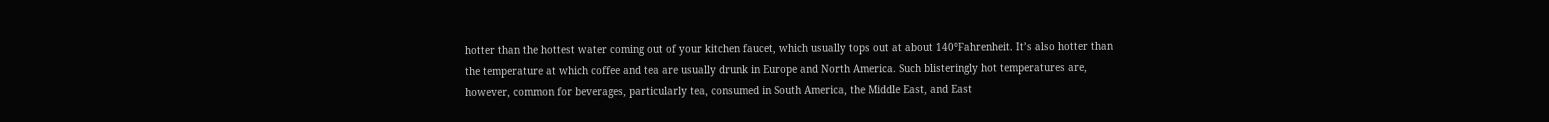hotter than the hottest water coming out of your kitchen faucet, which usually tops out at about 140°Fahrenheit. It’s also hotter than the temperature at which coffee and tea are usually drunk in Europe and North America. Such blisteringly hot temperatures are, however, common for beverages, particularly tea, consumed in South America, the Middle East, and East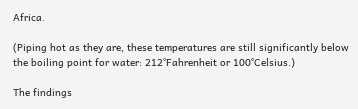Africa.

(Piping hot as they are, these temperatures are still significantly below the boiling point for water: 212°Fahrenheit or 100°Celsius.)

The findings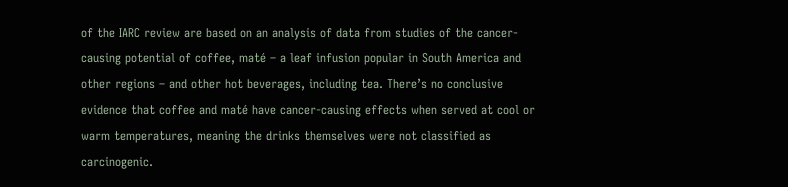of the IARC review are based on an analysis of data from studies of the cancer-causing potential of coffee, maté – a leaf infusion popular in South America and other regions – and other hot beverages, including tea. There’s no conclusive evidence that coffee and maté have cancer-causing effects when served at cool or warm temperatures, meaning the drinks themselves were not classified as carcinogenic.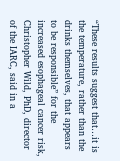“These results suggest that…it is the temperature, rather than the drinks themselves, that appears to be responsible” for the increased esophageal cancer risk, Christopher Wild, PhD, director of the IARC, said in a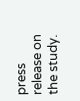press release on the study.